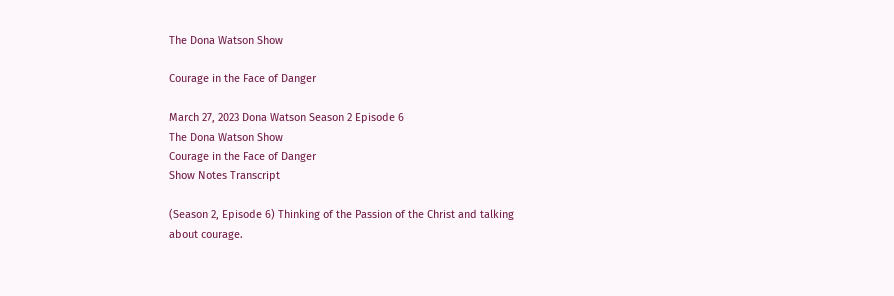The Dona Watson Show

Courage in the Face of Danger

March 27, 2023 Dona Watson Season 2 Episode 6
The Dona Watson Show
Courage in the Face of Danger
Show Notes Transcript

(Season 2, Episode 6) Thinking of the Passion of the Christ and talking about courage.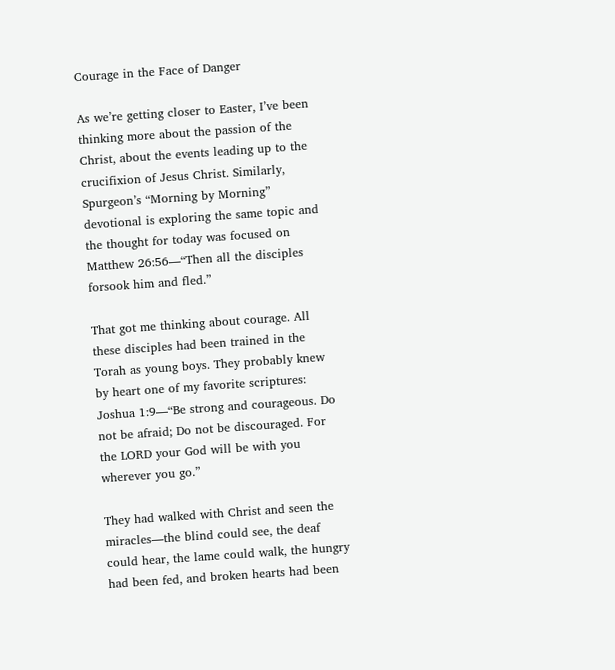Courage in the Face of Danger

As we’re getting closer to Easter, I’ve been thinking more about the passion of the Christ, about the events leading up to the crucifixion of Jesus Christ. Similarly, Spurgeon’s “Morning by Morning” devotional is exploring the same topic and the thought for today was focused on Matthew 26:56—“Then all the disciples forsook him and fled.”

That got me thinking about courage. All these disciples had been trained in the Torah as young boys. They probably knew by heart one of my favorite scriptures: Joshua 1:9—“Be strong and courageous. Do not be afraid; Do not be discouraged. For the LORD your God will be with you wherever you go.”

They had walked with Christ and seen the miracles—the blind could see, the deaf could hear, the lame could walk, the hungry had been fed, and broken hearts had been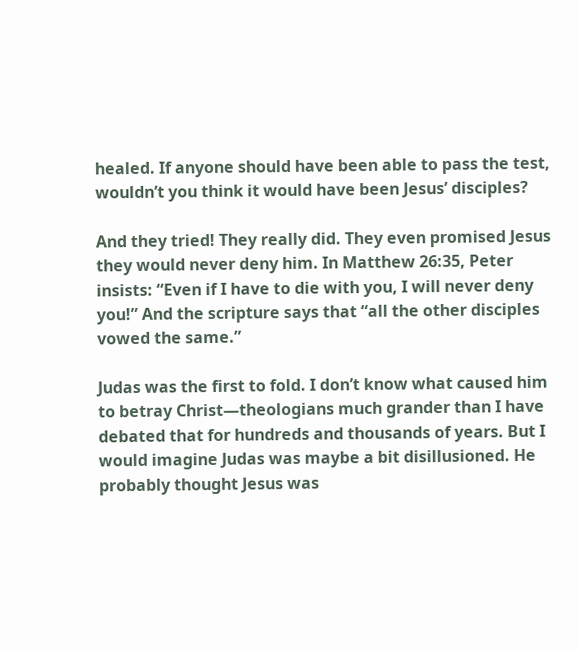healed. If anyone should have been able to pass the test, wouldn’t you think it would have been Jesus’ disciples?

And they tried! They really did. They even promised Jesus they would never deny him. In Matthew 26:35, Peter insists: “Even if I have to die with you, I will never deny you!” And the scripture says that “all the other disciples vowed the same.”

Judas was the first to fold. I don’t know what caused him to betray Christ—theologians much grander than I have debated that for hundreds and thousands of years. But I would imagine Judas was maybe a bit disillusioned. He probably thought Jesus was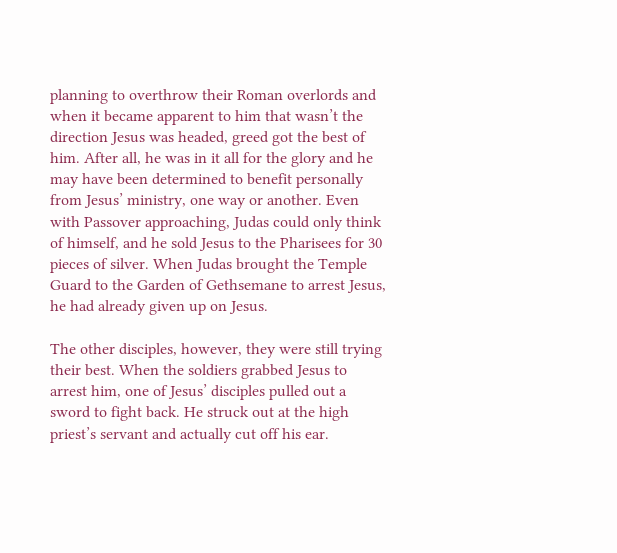planning to overthrow their Roman overlords and when it became apparent to him that wasn’t the direction Jesus was headed, greed got the best of him. After all, he was in it all for the glory and he may have been determined to benefit personally from Jesus’ ministry, one way or another. Even with Passover approaching, Judas could only think of himself, and he sold Jesus to the Pharisees for 30 pieces of silver. When Judas brought the Temple Guard to the Garden of Gethsemane to arrest Jesus, he had already given up on Jesus.

The other disciples, however, they were still trying their best. When the soldiers grabbed Jesus to arrest him, one of Jesus’ disciples pulled out a sword to fight back. He struck out at the high priest’s servant and actually cut off his ear.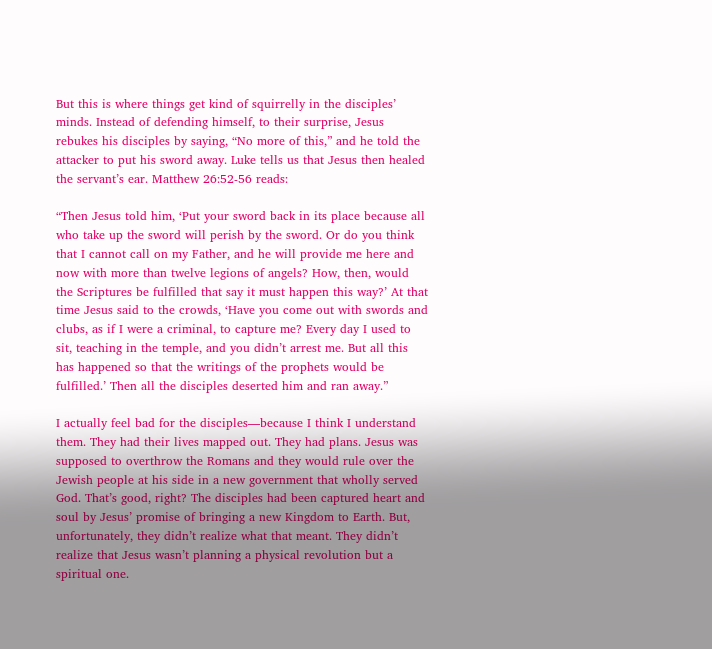But this is where things get kind of squirrelly in the disciples’ minds. Instead of defending himself, to their surprise, Jesus rebukes his disciples by saying, “No more of this,” and he told the attacker to put his sword away. Luke tells us that Jesus then healed the servant’s ear. Matthew 26:52-56 reads:

“Then Jesus told him, ‘Put your sword back in its place because all who take up the sword will perish by the sword. Or do you think that I cannot call on my Father, and he will provide me here and now with more than twelve legions of angels? How, then, would the Scriptures be fulfilled that say it must happen this way?’ At that time Jesus said to the crowds, ‘Have you come out with swords and clubs, as if I were a criminal, to capture me? Every day I used to sit, teaching in the temple, and you didn’t arrest me. But all this has happened so that the writings of the prophets would be fulfilled.’ Then all the disciples deserted him and ran away.”

I actually feel bad for the disciples—because I think I understand them. They had their lives mapped out. They had plans. Jesus was supposed to overthrow the Romans and they would rule over the Jewish people at his side in a new government that wholly served God. That’s good, right? The disciples had been captured heart and soul by Jesus’ promise of bringing a new Kingdom to Earth. But, unfortunately, they didn’t realize what that meant. They didn’t realize that Jesus wasn’t planning a physical revolution but a spiritual one.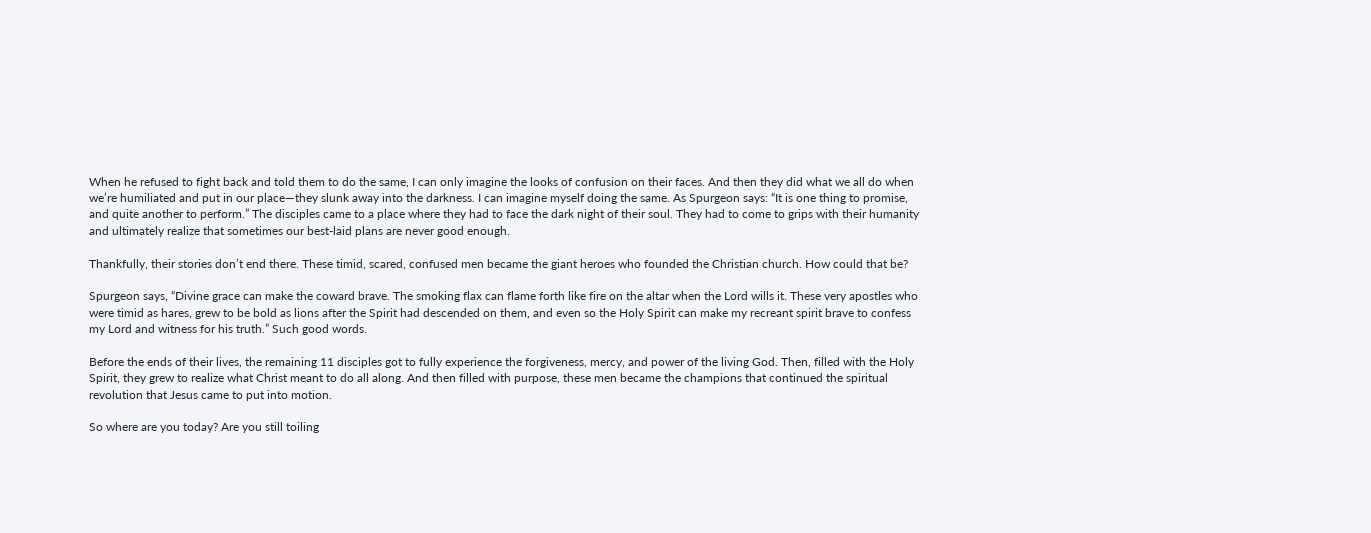When he refused to fight back and told them to do the same, I can only imagine the looks of confusion on their faces. And then they did what we all do when we’re humiliated and put in our place—they slunk away into the darkness. I can imagine myself doing the same. As Spurgeon says: “It is one thing to promise, and quite another to perform.” The disciples came to a place where they had to face the dark night of their soul. They had to come to grips with their humanity and ultimately realize that sometimes our best-laid plans are never good enough.

Thankfully, their stories don’t end there. These timid, scared, confused men became the giant heroes who founded the Christian church. How could that be?

Spurgeon says, “Divine grace can make the coward brave. The smoking flax can flame forth like fire on the altar when the Lord wills it. These very apostles who were timid as hares, grew to be bold as lions after the Spirit had descended on them, and even so the Holy Spirit can make my recreant spirit brave to confess my Lord and witness for his truth.” Such good words.

Before the ends of their lives, the remaining 11 disciples got to fully experience the forgiveness, mercy, and power of the living God. Then, filled with the Holy Spirit, they grew to realize what Christ meant to do all along. And then filled with purpose, these men became the champions that continued the spiritual revolution that Jesus came to put into motion.

So where are you today? Are you still toiling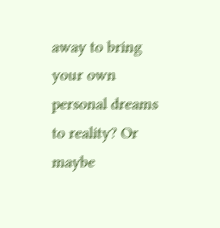away to bring your own personal dreams to reality? Or maybe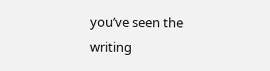you’ve seen the writing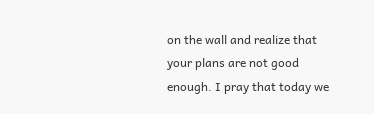on the wall and realize that your plans are not good enough. I pray that today we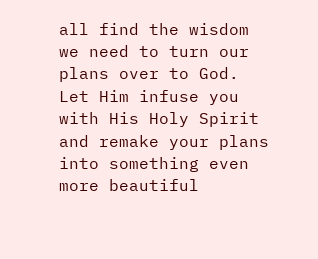all find the wisdom we need to turn our plans over to God. Let Him infuse you with His Holy Spirit and remake your plans into something even more beautiful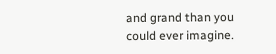and grand than you could ever imagine.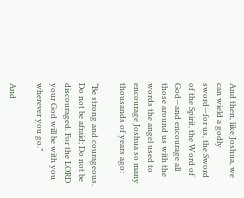And then, like Joshua, we can wield a godly sword—for us, the Sword of the Spirit, the Word of God—and encourage all those around us with the words the angel used to encourage Joshua so many thousands of years ago:

“Be strong and courageous. Do not be afraid; Do not be discouraged. For the LORD your God will be with you wherever you go.”

And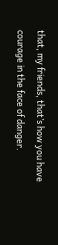that, my friends, that’s how you have courage in the face of danger.